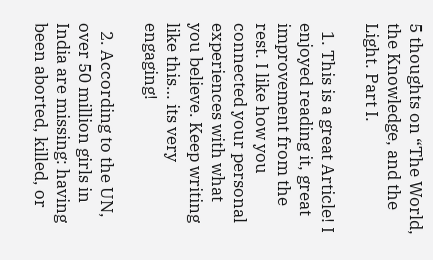5 thoughts on “The World, the Knowledge, and the Light. Part I.

  1. This is a great Article! I enjoyed reading it, great improvement from the rest. I like how you connected your personal experiences with what you believe. Keep writing like this… its very engaging!

  2. According to the UN, over 50 million girls in India are missing: having been aborted, killed, or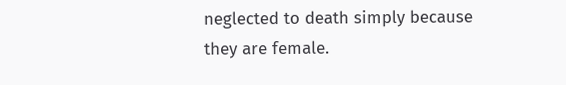neglected to death simply because they are female.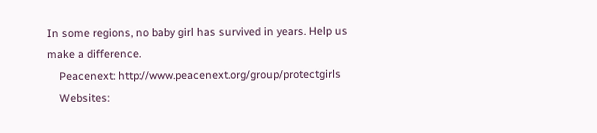In some regions, no baby girl has survived in years. Help us make a difference.
    Peacenext: http://www.peacenext.org/group/protectgirls
    Websites: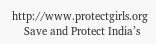http://www.protectgirls.org
    Save and Protect India’s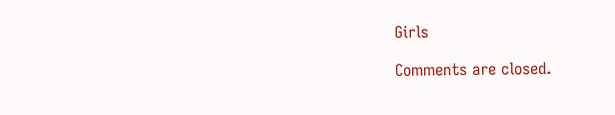Girls

Comments are closed.